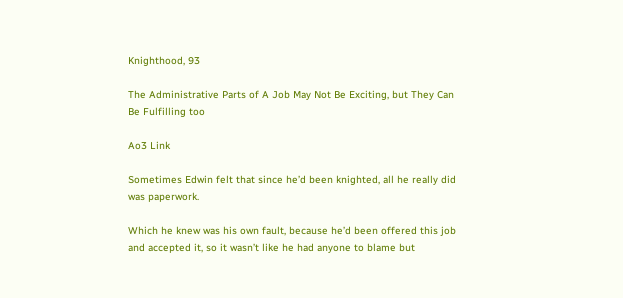Knighthood, 93

The Administrative Parts of A Job May Not Be Exciting, but They Can Be Fulfilling too

Ao3 Link

Sometimes Edwin felt that since he’d been knighted, all he really did was paperwork.

Which he knew was his own fault, because he’d been offered this job and accepted it, so it wasn’t like he had anyone to blame but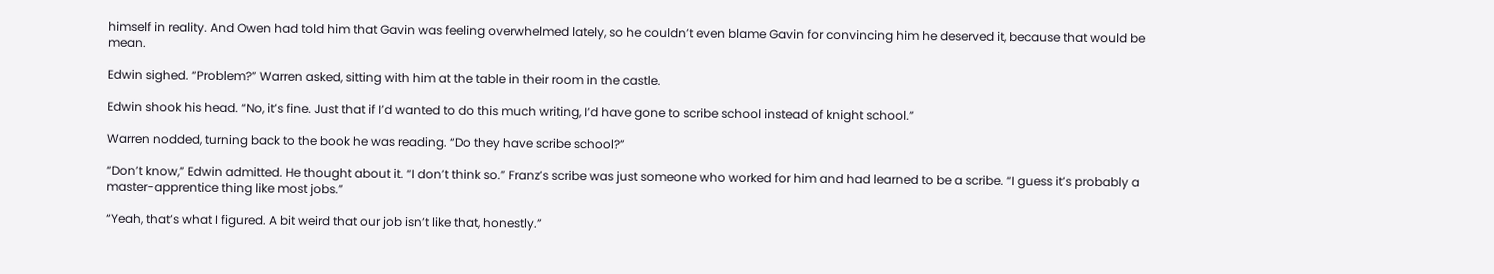himself in reality. And Owen had told him that Gavin was feeling overwhelmed lately, so he couldn’t even blame Gavin for convincing him he deserved it, because that would be mean.

Edwin sighed. “Problem?” Warren asked, sitting with him at the table in their room in the castle.

Edwin shook his head. “No, it’s fine. Just that if I’d wanted to do this much writing, I’d have gone to scribe school instead of knight school.”

Warren nodded, turning back to the book he was reading. “Do they have scribe school?”

“Don’t know,” Edwin admitted. He thought about it. “I don’t think so.” Franz’s scribe was just someone who worked for him and had learned to be a scribe. “I guess it’s probably a master-apprentice thing like most jobs.”

“Yeah, that’s what I figured. A bit weird that our job isn’t like that, honestly.”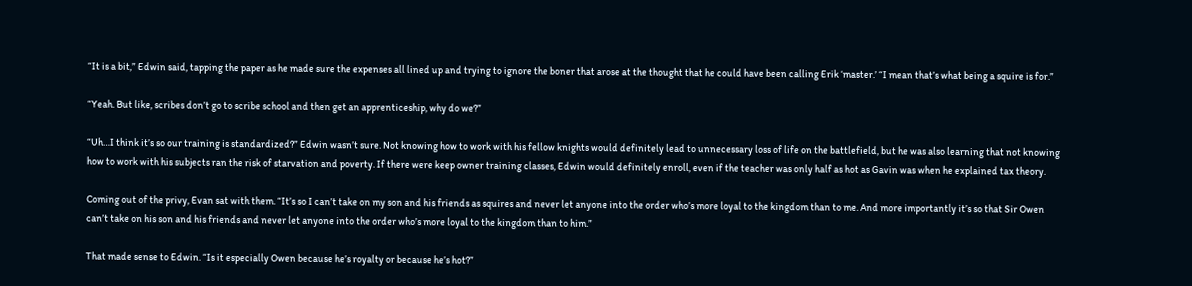“It is a bit,” Edwin said, tapping the paper as he made sure the expenses all lined up and trying to ignore the boner that arose at the thought that he could have been calling Erik ‘master.’ “I mean that’s what being a squire is for.”

“Yeah. But like, scribes don’t go to scribe school and then get an apprenticeship, why do we?”

“Uh…I think it’s so our training is standardized?” Edwin wasn’t sure. Not knowing how to work with his fellow knights would definitely lead to unnecessary loss of life on the battlefield, but he was also learning that not knowing how to work with his subjects ran the risk of starvation and poverty. If there were keep owner training classes, Edwin would definitely enroll, even if the teacher was only half as hot as Gavin was when he explained tax theory.

Coming out of the privy, Evan sat with them. “It’s so I can’t take on my son and his friends as squires and never let anyone into the order who’s more loyal to the kingdom than to me. And more importantly it’s so that Sir Owen can’t take on his son and his friends and never let anyone into the order who’s more loyal to the kingdom than to him.”

That made sense to Edwin. “Is it especially Owen because he’s royalty or because he’s hot?”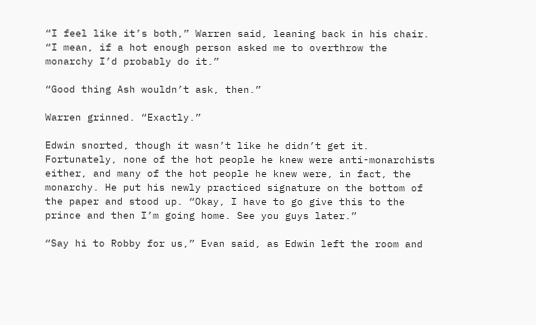“I feel like it’s both,” Warren said, leaning back in his chair. “I mean, if a hot enough person asked me to overthrow the monarchy I’d probably do it.”

“Good thing Ash wouldn’t ask, then.”

Warren grinned. “Exactly.”

Edwin snorted, though it wasn’t like he didn’t get it. Fortunately, none of the hot people he knew were anti-monarchists either, and many of the hot people he knew were, in fact, the monarchy. He put his newly practiced signature on the bottom of the paper and stood up. “Okay, I have to go give this to the prince and then I’m going home. See you guys later.”

“Say hi to Robby for us,” Evan said, as Edwin left the room and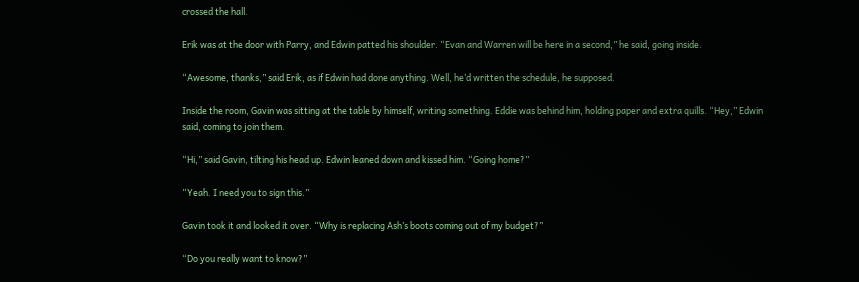crossed the hall.

Erik was at the door with Parry, and Edwin patted his shoulder. “Evan and Warren will be here in a second,” he said, going inside.

“Awesome, thanks,” said Erik, as if Edwin had done anything. Well, he’d written the schedule, he supposed.

Inside the room, Gavin was sitting at the table by himself, writing something. Eddie was behind him, holding paper and extra quills. “Hey,” Edwin said, coming to join them.

“Hi,” said Gavin, tilting his head up. Edwin leaned down and kissed him. “Going home?”

“Yeah. I need you to sign this.”

Gavin took it and looked it over. “Why is replacing Ash’s boots coming out of my budget?”

“Do you really want to know?”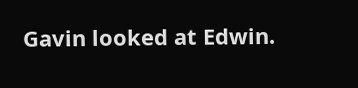Gavin looked at Edwin.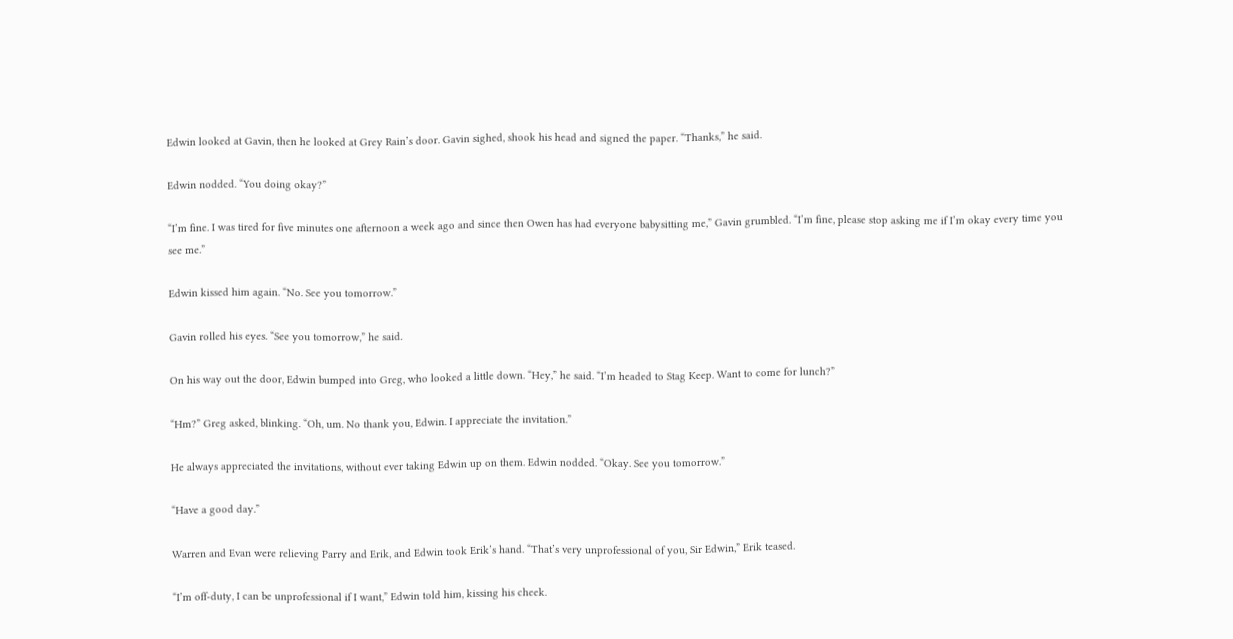Edwin looked at Gavin, then he looked at Grey Rain’s door. Gavin sighed, shook his head and signed the paper. “Thanks,” he said.

Edwin nodded. “You doing okay?”

“I’m fine. I was tired for five minutes one afternoon a week ago and since then Owen has had everyone babysitting me,” Gavin grumbled. “I’m fine, please stop asking me if I’m okay every time you see me.”

Edwin kissed him again. “No. See you tomorrow.”

Gavin rolled his eyes. “See you tomorrow,” he said.

On his way out the door, Edwin bumped into Greg, who looked a little down. “Hey,” he said. “I’m headed to Stag Keep. Want to come for lunch?”

“Hm?” Greg asked, blinking. “Oh, um. No thank you, Edwin. I appreciate the invitation.”

He always appreciated the invitations, without ever taking Edwin up on them. Edwin nodded. “Okay. See you tomorrow.”

“Have a good day.”

Warren and Evan were relieving Parry and Erik, and Edwin took Erik’s hand. “That’s very unprofessional of you, Sir Edwin,” Erik teased.

“I’m off-duty, I can be unprofessional if I want,” Edwin told him, kissing his cheek.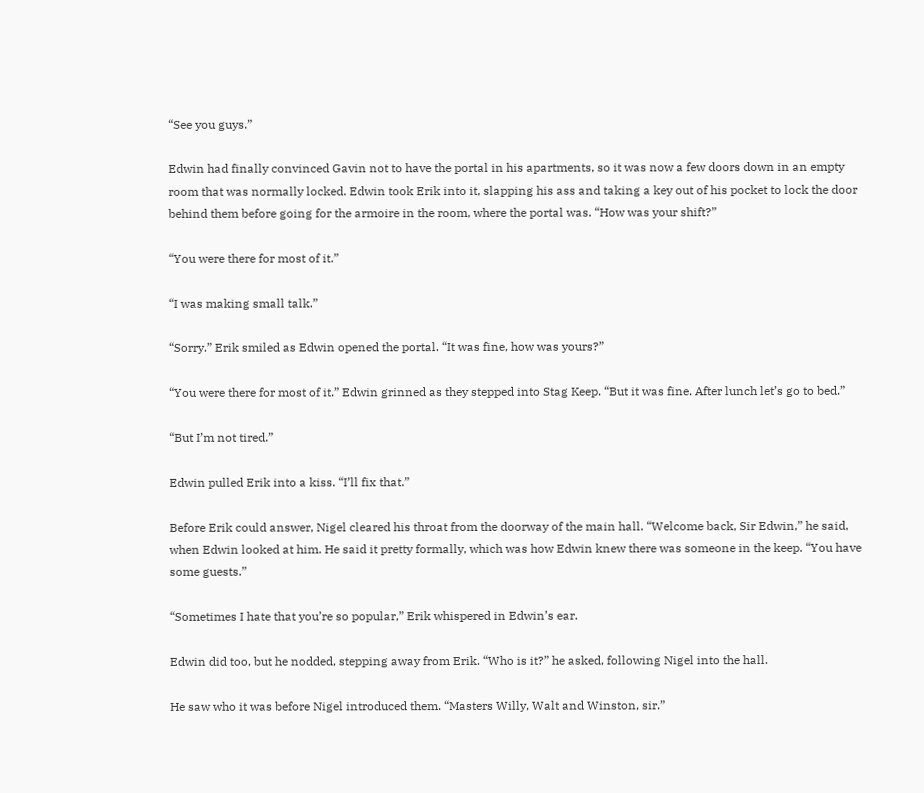“See you guys.”

Edwin had finally convinced Gavin not to have the portal in his apartments, so it was now a few doors down in an empty room that was normally locked. Edwin took Erik into it, slapping his ass and taking a key out of his pocket to lock the door behind them before going for the armoire in the room, where the portal was. “How was your shift?”

“You were there for most of it.”

“I was making small talk.”

“Sorry.” Erik smiled as Edwin opened the portal. “It was fine, how was yours?”

“You were there for most of it.” Edwin grinned as they stepped into Stag Keep. “But it was fine. After lunch let’s go to bed.”

“But I’m not tired.”

Edwin pulled Erik into a kiss. “I’ll fix that.”

Before Erik could answer, Nigel cleared his throat from the doorway of the main hall. “Welcome back, Sir Edwin,” he said, when Edwin looked at him. He said it pretty formally, which was how Edwin knew there was someone in the keep. “You have some guests.”

“Sometimes I hate that you’re so popular,” Erik whispered in Edwin’s ear.

Edwin did too, but he nodded, stepping away from Erik. “Who is it?” he asked, following Nigel into the hall.

He saw who it was before Nigel introduced them. “Masters Willy, Walt and Winston, sir.”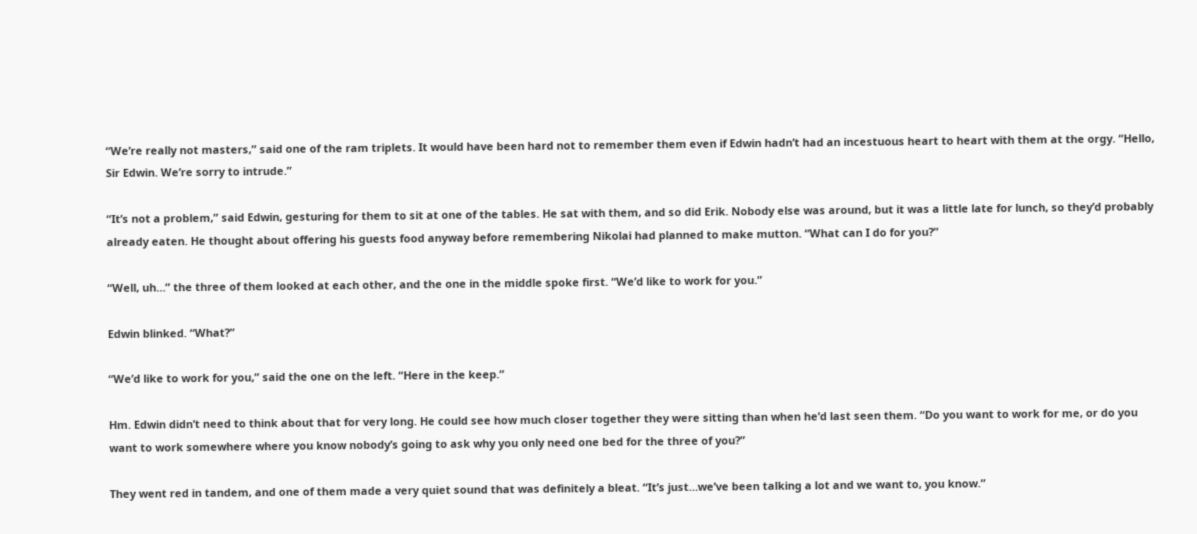“We’re really not masters,” said one of the ram triplets. It would have been hard not to remember them even if Edwin hadn’t had an incestuous heart to heart with them at the orgy. “Hello, Sir Edwin. We’re sorry to intrude.”

“It’s not a problem,” said Edwin, gesturing for them to sit at one of the tables. He sat with them, and so did Erik. Nobody else was around, but it was a little late for lunch, so they’d probably already eaten. He thought about offering his guests food anyway before remembering Nikolai had planned to make mutton. “What can I do for you?”

“Well, uh…” the three of them looked at each other, and the one in the middle spoke first. “We’d like to work for you.”

Edwin blinked. “What?”

“We’d like to work for you,” said the one on the left. “Here in the keep.”

Hm. Edwin didn’t need to think about that for very long. He could see how much closer together they were sitting than when he’d last seen them. “Do you want to work for me, or do you want to work somewhere where you know nobody’s going to ask why you only need one bed for the three of you?”

They went red in tandem, and one of them made a very quiet sound that was definitely a bleat. “It’s just…we’ve been talking a lot and we want to, you know.”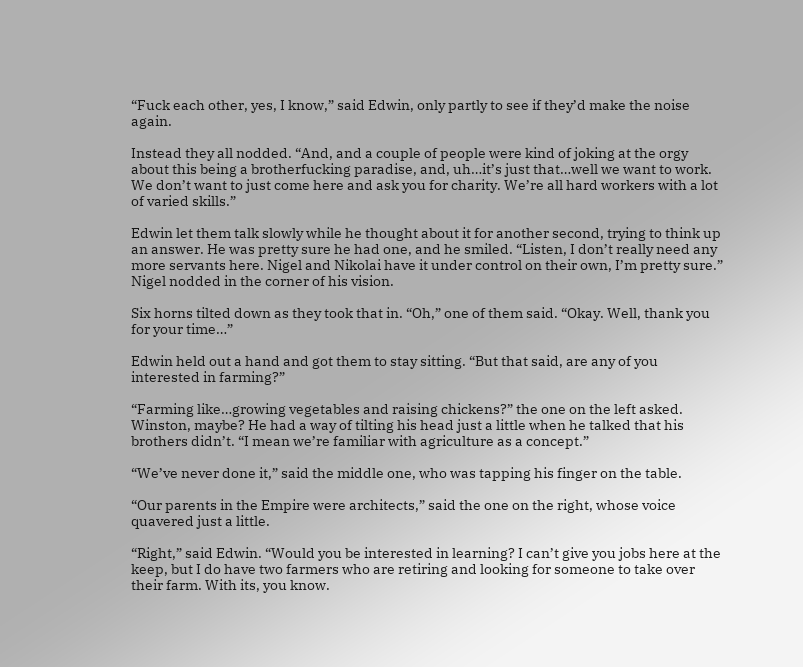“Fuck each other, yes, I know,” said Edwin, only partly to see if they’d make the noise again.

Instead they all nodded. “And, and a couple of people were kind of joking at the orgy about this being a brotherfucking paradise, and, uh…it’s just that…well we want to work. We don’t want to just come here and ask you for charity. We’re all hard workers with a lot of varied skills.”

Edwin let them talk slowly while he thought about it for another second, trying to think up an answer. He was pretty sure he had one, and he smiled. “Listen, I don’t really need any more servants here. Nigel and Nikolai have it under control on their own, I’m pretty sure.” Nigel nodded in the corner of his vision.

Six horns tilted down as they took that in. “Oh,” one of them said. “Okay. Well, thank you for your time…”

Edwin held out a hand and got them to stay sitting. “But that said, are any of you interested in farming?”

“Farming like…growing vegetables and raising chickens?” the one on the left asked. Winston, maybe? He had a way of tilting his head just a little when he talked that his brothers didn’t. “I mean we’re familiar with agriculture as a concept.”

“We’ve never done it,” said the middle one, who was tapping his finger on the table.

“Our parents in the Empire were architects,” said the one on the right, whose voice quavered just a little.

“Right,” said Edwin. “Would you be interested in learning? I can’t give you jobs here at the keep, but I do have two farmers who are retiring and looking for someone to take over their farm. With its, you know.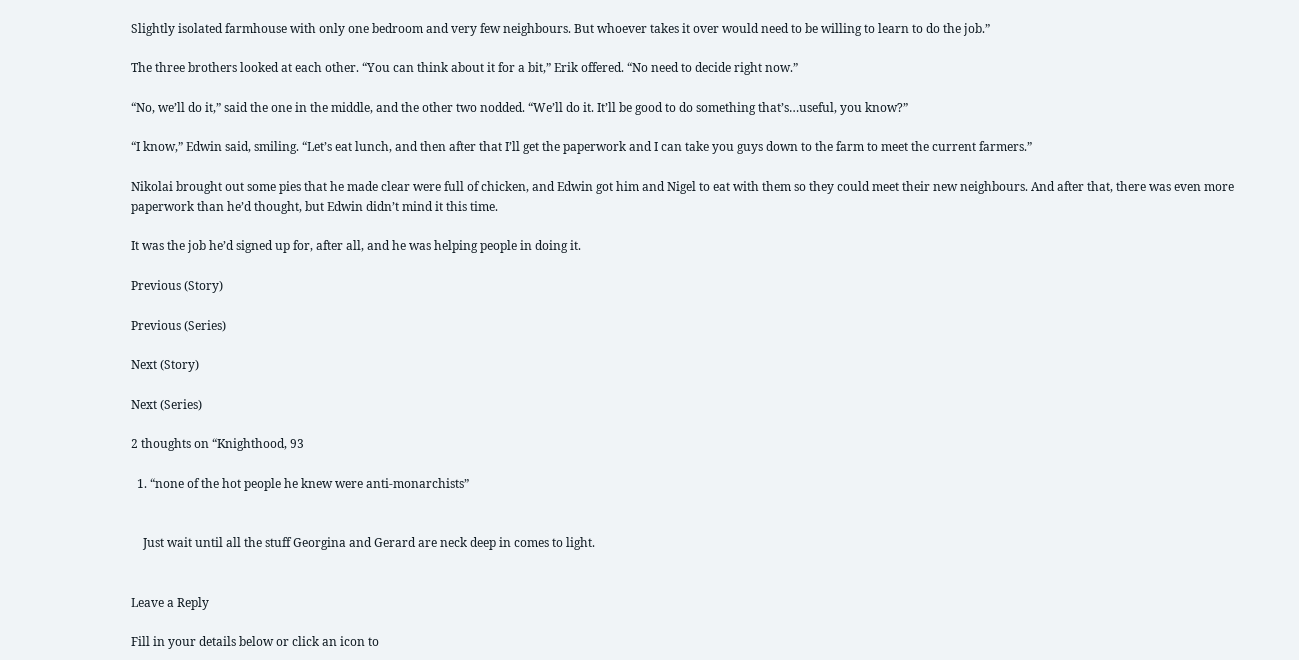Slightly isolated farmhouse with only one bedroom and very few neighbours. But whoever takes it over would need to be willing to learn to do the job.”

The three brothers looked at each other. “You can think about it for a bit,” Erik offered. “No need to decide right now.”

“No, we’ll do it,” said the one in the middle, and the other two nodded. “We’ll do it. It’ll be good to do something that’s…useful, you know?”

“I know,” Edwin said, smiling. “Let’s eat lunch, and then after that I’ll get the paperwork and I can take you guys down to the farm to meet the current farmers.”

Nikolai brought out some pies that he made clear were full of chicken, and Edwin got him and Nigel to eat with them so they could meet their new neighbours. And after that, there was even more paperwork than he’d thought, but Edwin didn’t mind it this time.

It was the job he’d signed up for, after all, and he was helping people in doing it.

Previous (Story)

Previous (Series)

Next (Story)

Next (Series)

2 thoughts on “Knighthood, 93

  1. “none of the hot people he knew were anti-monarchists”


    Just wait until all the stuff Georgina and Gerard are neck deep in comes to light.


Leave a Reply

Fill in your details below or click an icon to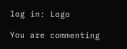log in: Logo

You are commenting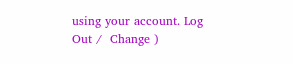using your account. Log Out /  Change )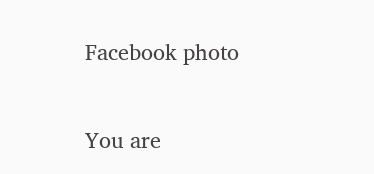Facebook photo

You are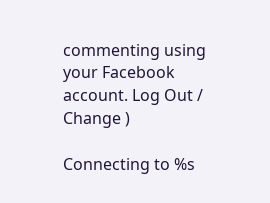commenting using your Facebook account. Log Out /  Change )

Connecting to %s